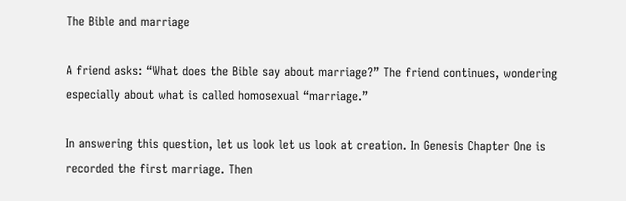The Bible and marriage

A friend asks: “What does the Bible say about marriage?” The friend continues, wondering especially about what is called homosexual “marriage.”

In answering this question, let us look let us look at creation. In Genesis Chapter One is recorded the first marriage. Then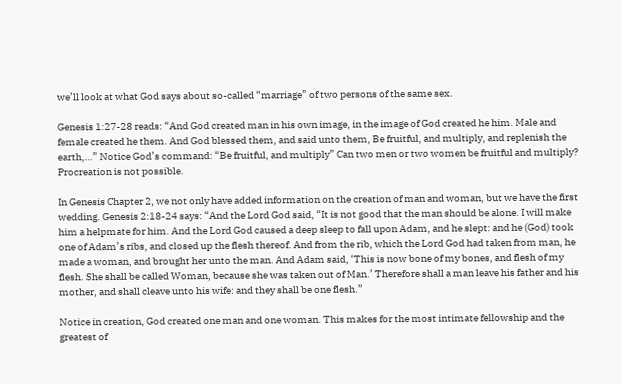we’ll look at what God says about so-called “marriage” of two persons of the same sex.

Genesis 1:27-28 reads: “And God created man in his own image, in the image of God created he him. Male and female created he them. And God blessed them, and said unto them, Be fruitful, and multiply, and replenish the earth,…” Notice God’s command: “Be fruitful, and multiply” Can two men or two women be fruitful and multiply? Procreation is not possible.

In Genesis Chapter 2, we not only have added information on the creation of man and woman, but we have the first wedding. Genesis 2:18-24 says: “And the Lord God said, “It is not good that the man should be alone. I will make him a helpmate for him. And the Lord God caused a deep sleep to fall upon Adam, and he slept: and he (God) took one of Adam’s ribs, and closed up the flesh thereof. And from the rib, which the Lord God had taken from man, he made a woman, and brought her unto the man. And Adam said, ‘This is now bone of my bones, and flesh of my flesh. She shall be called Woman, because she was taken out of Man.’ Therefore shall a man leave his father and his mother, and shall cleave unto his wife: and they shall be one flesh.”

Notice in creation, God created one man and one woman. This makes for the most intimate fellowship and the greatest of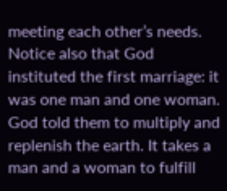meeting each other’s needs. Notice also that God instituted the first marriage: it was one man and one woman. God told them to multiply and replenish the earth. It takes a man and a woman to fulfill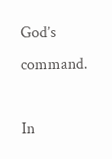God’s command.

In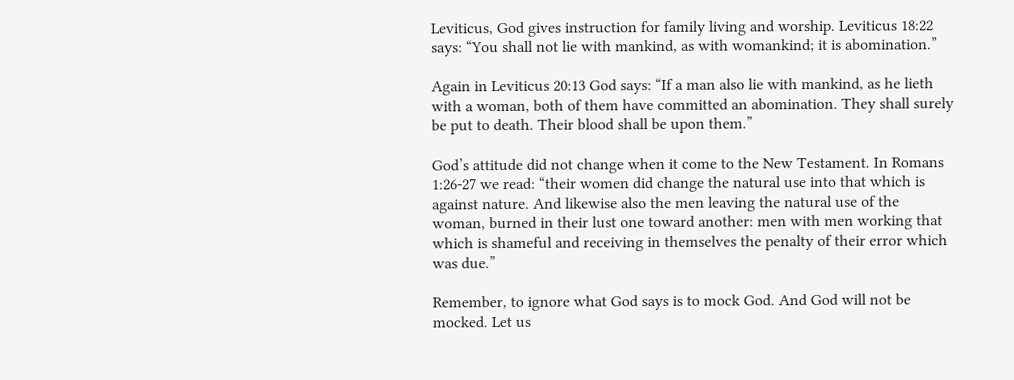Leviticus, God gives instruction for family living and worship. Leviticus 18:22 says: “You shall not lie with mankind, as with womankind; it is abomination.”

Again in Leviticus 20:13 God says: “If a man also lie with mankind, as he lieth with a woman, both of them have committed an abomination. They shall surely be put to death. Their blood shall be upon them.”

God’s attitude did not change when it come to the New Testament. In Romans 1:26-27 we read: “their women did change the natural use into that which is against nature. And likewise also the men leaving the natural use of the woman, burned in their lust one toward another: men with men working that which is shameful and receiving in themselves the penalty of their error which was due.”

Remember, to ignore what God says is to mock God. And God will not be mocked. Let us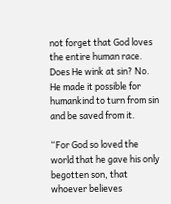not forget that God loves the entire human race. Does He wink at sin? No. He made it possible for humankind to turn from sin and be saved from it.

“For God so loved the world that he gave his only begotten son, that whoever believes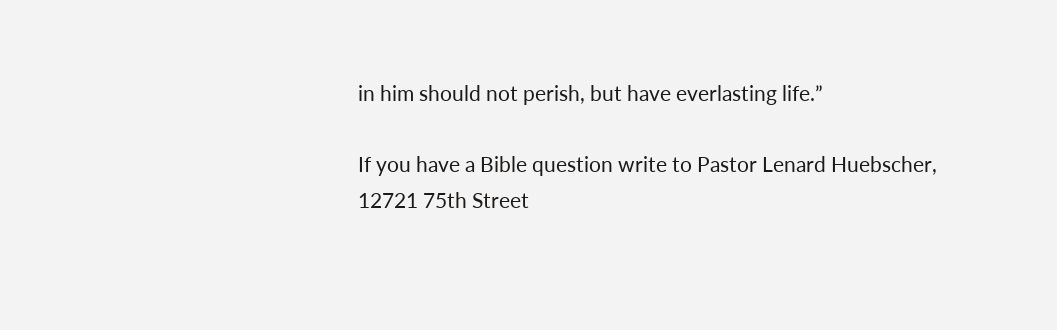in him should not perish, but have everlasting life.”

If you have a Bible question write to Pastor Lenard Huebscher, 12721 75th Street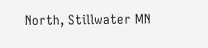North, Stillwater MN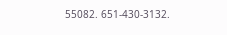55082. 651-430-3132.